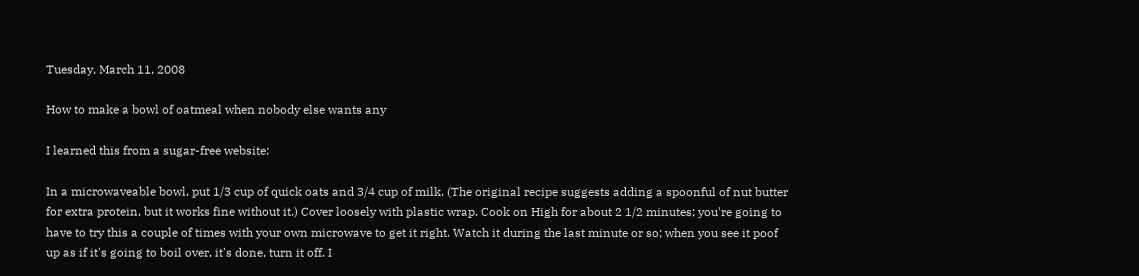Tuesday, March 11, 2008

How to make a bowl of oatmeal when nobody else wants any

I learned this from a sugar-free website:

In a microwaveable bowl, put 1/3 cup of quick oats and 3/4 cup of milk. (The original recipe suggests adding a spoonful of nut butter for extra protein, but it works fine without it.) Cover loosely with plastic wrap. Cook on High for about 2 1/2 minutes; you're going to have to try this a couple of times with your own microwave to get it right. Watch it during the last minute or so; when you see it poof up as if it's going to boil over, it's done, turn it off. I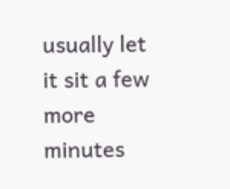usually let it sit a few more minutes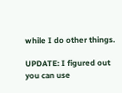while I do other things.

UPDATE: I figured out you can use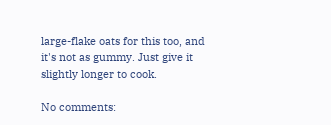large-flake oats for this too, and it's not as gummy. Just give it slightly longer to cook.

No comments: